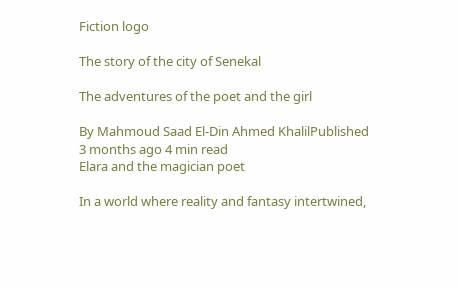Fiction logo

The story of the city of Senekal

The adventures of the poet and the girl

By Mahmoud Saad El-Din Ahmed KhalilPublished 3 months ago 4 min read
Elara and the magician poet

In a world where reality and fantasy intertwined,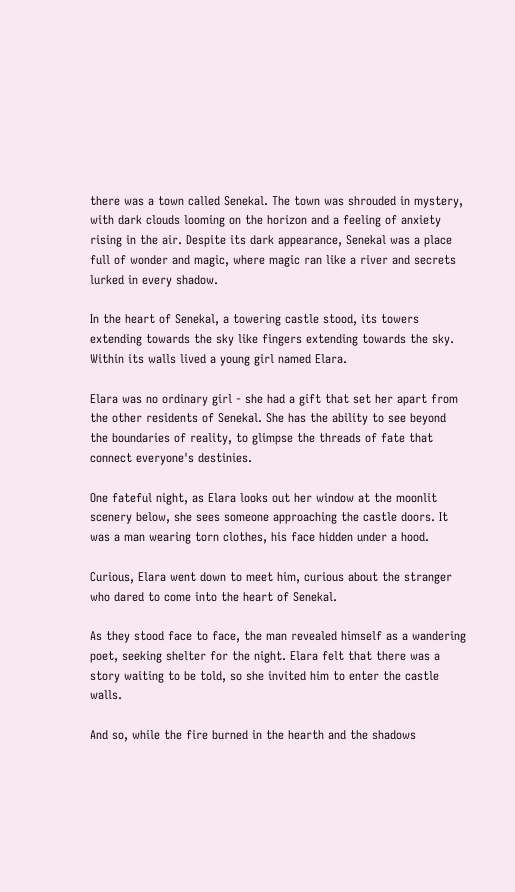there was a town called Senekal. The town was shrouded in mystery, with dark clouds looming on the horizon and a feeling of anxiety rising in the air. Despite its dark appearance, Senekal was a place full of wonder and magic, where magic ran like a river and secrets lurked in every shadow.

In the heart of Senekal, a towering castle stood, its towers extending towards the sky like fingers extending towards the sky. Within its walls lived a young girl named Elara.

Elara was no ordinary girl - she had a gift that set her apart from the other residents of Senekal. She has the ability to see beyond the boundaries of reality, to glimpse the threads of fate that connect everyone's destinies.

One fateful night, as Elara looks out her window at the moonlit scenery below, she sees someone approaching the castle doors. It was a man wearing torn clothes, his face hidden under a hood.

Curious, Elara went down to meet him, curious about the stranger who dared to come into the heart of Senekal.

As they stood face to face, the man revealed himself as a wandering poet, seeking shelter for the night. Elara felt that there was a story waiting to be told, so she invited him to enter the castle walls.

And so, while the fire burned in the hearth and the shadows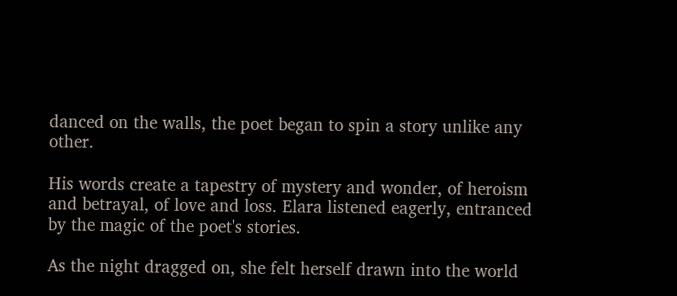danced on the walls, the poet began to spin a story unlike any other.

His words create a tapestry of mystery and wonder, of heroism and betrayal, of love and loss. Elara listened eagerly, entranced by the magic of the poet's stories.

As the night dragged on, she felt herself drawn into the world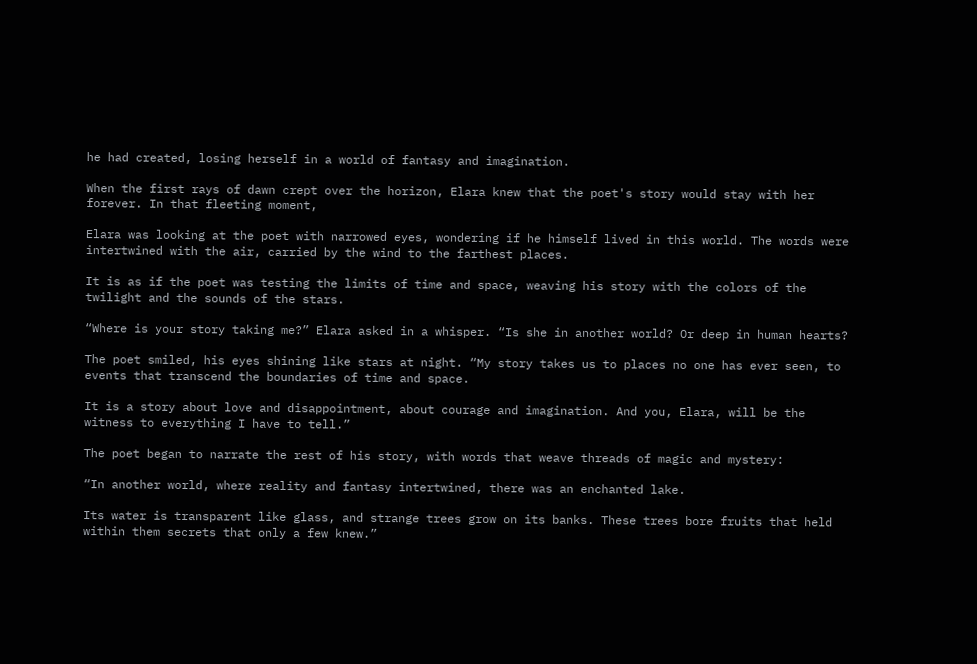he had created, losing herself in a world of fantasy and imagination.

When the first rays of dawn crept over the horizon, Elara knew that the poet's story would stay with her forever. In that fleeting moment,

Elara was looking at the poet with narrowed eyes, wondering if he himself lived in this world. The words were intertwined with the air, carried by the wind to the farthest places.

It is as if the poet was testing the limits of time and space, weaving his story with the colors of the twilight and the sounds of the stars.

“Where is your story taking me?” Elara asked in a whisper. “Is she in another world? Or deep in human hearts?

The poet smiled, his eyes shining like stars at night. “My story takes us to places no one has ever seen, to events that transcend the boundaries of time and space.

It is a story about love and disappointment, about courage and imagination. And you, Elara, will be the witness to everything I have to tell.”

The poet began to narrate the rest of his story, with words that weave threads of magic and mystery:

“In another world, where reality and fantasy intertwined, there was an enchanted lake.

Its water is transparent like glass, and strange trees grow on its banks. These trees bore fruits that held within them secrets that only a few knew.”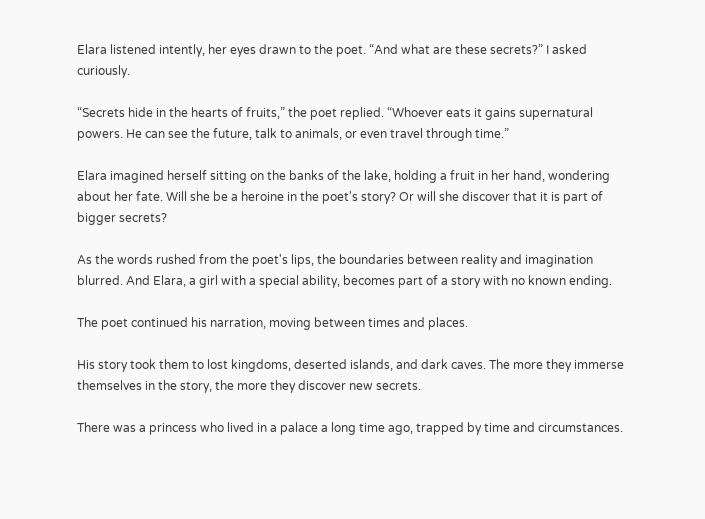Elara listened intently, her eyes drawn to the poet. “And what are these secrets?” I asked curiously.

“Secrets hide in the hearts of fruits,” the poet replied. “Whoever eats it gains supernatural powers. He can see the future, talk to animals, or even travel through time.”

Elara imagined herself sitting on the banks of the lake, holding a fruit in her hand, wondering about her fate. Will she be a heroine in the poet's story? Or will she discover that it is part of bigger secrets?

As the words rushed from the poet's lips, the boundaries between reality and imagination blurred. And Elara, a girl with a special ability, becomes part of a story with no known ending.

The poet continued his narration, moving between times and places.

His story took them to lost kingdoms, deserted islands, and dark caves. The more they immerse themselves in the story, the more they discover new secrets.

There was a princess who lived in a palace a long time ago, trapped by time and circumstances.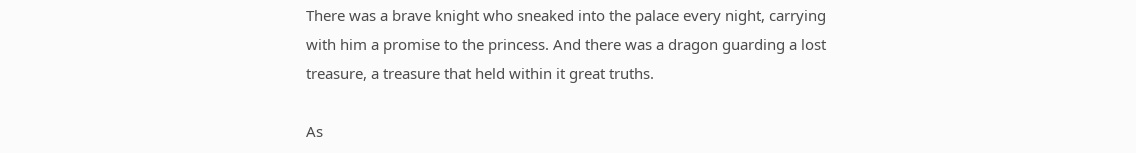There was a brave knight who sneaked into the palace every night, carrying with him a promise to the princess. And there was a dragon guarding a lost treasure, a treasure that held within it great truths.

As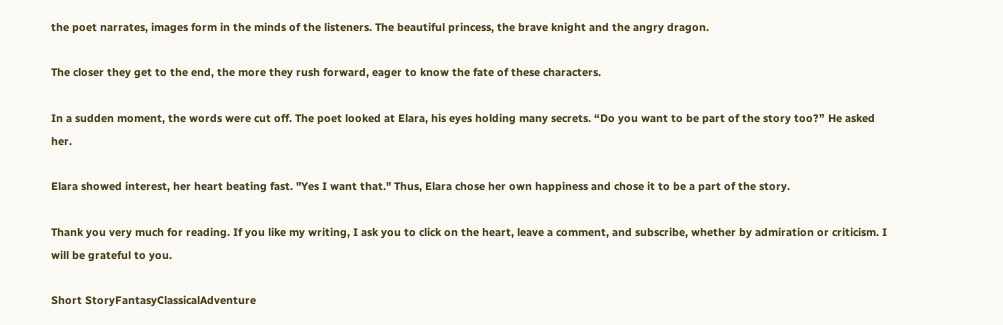the poet narrates, images form in the minds of the listeners. The beautiful princess, the brave knight and the angry dragon.

The closer they get to the end, the more they rush forward, eager to know the fate of these characters.

In a sudden moment, the words were cut off. The poet looked at Elara, his eyes holding many secrets. “Do you want to be part of the story too?” He asked her.

Elara showed interest, her heart beating fast. "Yes I want that." Thus, Elara chose her own happiness and chose it to be a part of the story.

Thank you very much for reading. If you like my writing, I ask you to click on the heart, leave a comment, and subscribe, whether by admiration or criticism. I will be grateful to you.

Short StoryFantasyClassicalAdventure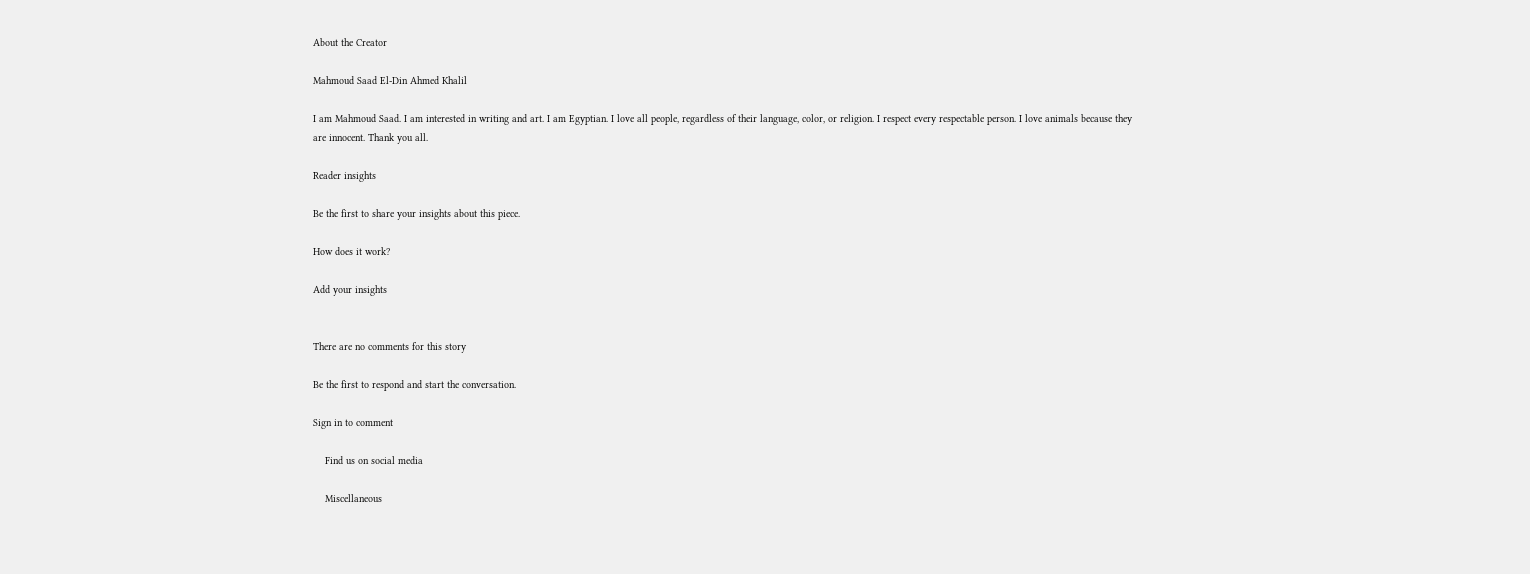About the Creator

Mahmoud Saad El-Din Ahmed Khalil

I am Mahmoud Saad. I am interested in writing and art. I am Egyptian. I love all people, regardless of their language, color, or religion. I respect every respectable person. I love animals because they are innocent. Thank you all.

Reader insights

Be the first to share your insights about this piece.

How does it work?

Add your insights


There are no comments for this story

Be the first to respond and start the conversation.

Sign in to comment

    Find us on social media

    Miscellaneous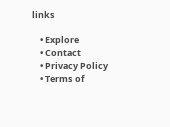links

    • Explore
    • Contact
    • Privacy Policy
    • Terms of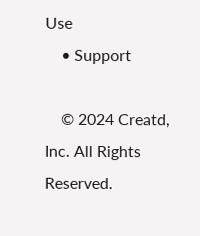Use
    • Support

    © 2024 Creatd, Inc. All Rights Reserved.